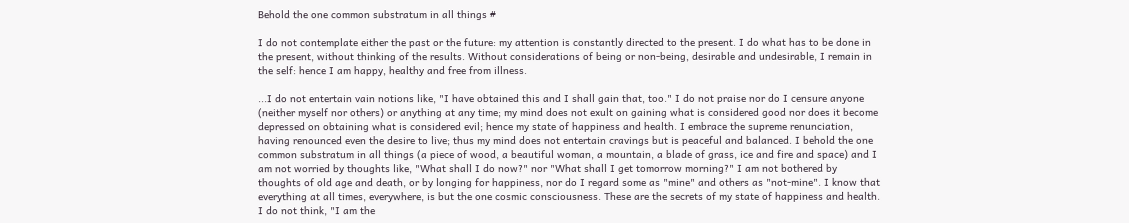Behold the one common substratum in all things #

I do not contemplate either the past or the future: my attention is constantly directed to the present. I do what has to be done in the present, without thinking of the results. Without considerations of being or non-being, desirable and undesirable, I remain in the self: hence I am happy, healthy and free from illness.

...I do not entertain vain notions like, "I have obtained this and I shall gain that, too." I do not praise nor do I censure anyone (neither myself nor others) or anything at any time; my mind does not exult on gaining what is considered good nor does it become depressed on obtaining what is considered evil; hence my state of happiness and health. I embrace the supreme renunciation, having renounced even the desire to live; thus my mind does not entertain cravings but is peaceful and balanced. I behold the one common substratum in all things (a piece of wood, a beautiful woman, a mountain, a blade of grass, ice and fire and space) and I am not worried by thoughts like, "What shall I do now?" nor "What shall I get tomorrow morning?" I am not bothered by thoughts of old age and death, or by longing for happiness, nor do I regard some as "mine" and others as "not-mine". I know that everything at all times, everywhere, is but the one cosmic consciousness. These are the secrets of my state of happiness and health. I do not think, "I am the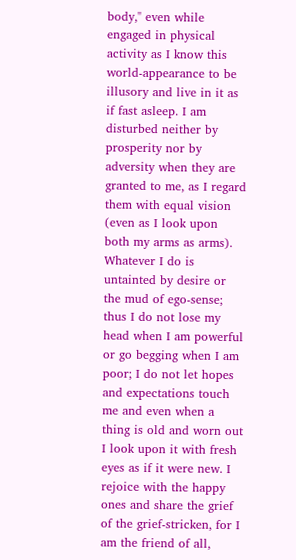body," even while engaged in physical activity as I know this world-appearance to be illusory and live in it as if fast asleep. I am disturbed neither by prosperity nor by adversity when they are granted to me, as I regard them with equal vision (even as I look upon both my arms as arms). Whatever I do is untainted by desire or the mud of ego-sense; thus I do not lose my head when I am powerful or go begging when I am poor; I do not let hopes and expectations touch me and even when a thing is old and worn out I look upon it with fresh eyes as if it were new. I rejoice with the happy ones and share the grief of the grief-stricken, for I am the friend of all,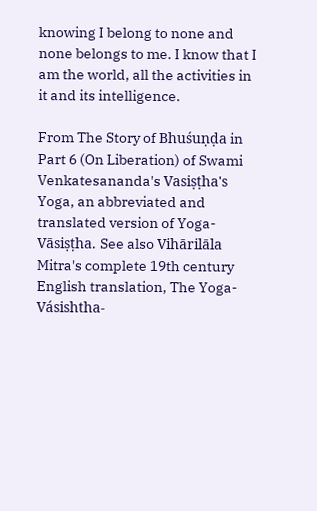knowing I belong to none and none belongs to me. I know that I am the world, all the activities in it and its intelligence.

From The Story of Bhuśuṇḍa in Part 6 (On Liberation) of Swami Venkatesananda's Vasiṣṭha's Yoga, an abbreviated and translated version of Yoga-Vāsiṣṭha. See also Vihārilāla Mitra's complete 19th century English translation, The Yoga-Vásishtha-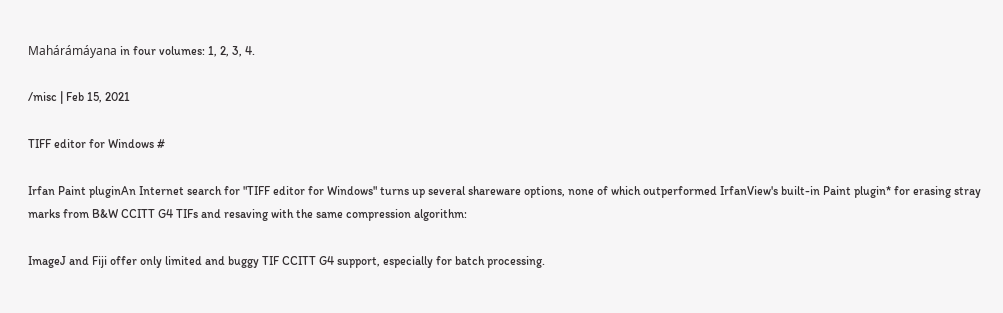Mahárámáyana in four volumes: 1, 2, 3, 4.

/misc | Feb 15, 2021

TIFF editor for Windows #

Irfan Paint pluginAn Internet search for "TIFF editor for Windows" turns up several shareware options, none of which outperformed IrfanView's built-in Paint plugin* for erasing stray marks from B&W CCITT G4 TIFs and resaving with the same compression algorithm:

ImageJ and Fiji offer only limited and buggy TIF CCITT G4 support, especially for batch processing.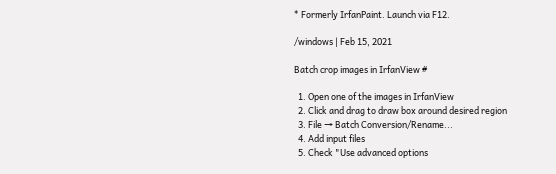* Formerly IrfanPaint. Launch via F12.

/windows | Feb 15, 2021

Batch crop images in IrfanView #

  1. Open one of the images in IrfanView
  2. Click and drag to draw box around desired region
  3. File → Batch Conversion/Rename...
  4. Add input files
  5. Check "Use advanced options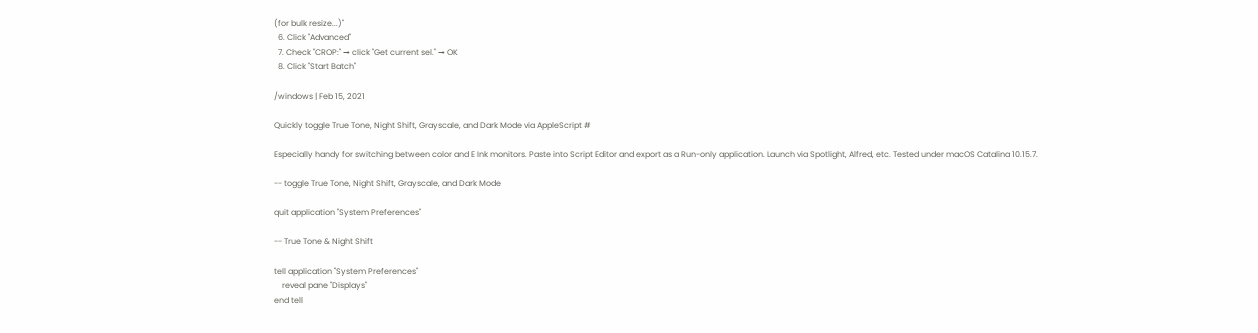(for bulk resize...)"
  6. Click "Advanced"
  7. Check "CROP:" → click "Get current sel." → OK
  8. Click "Start Batch"

/windows | Feb 15, 2021

Quickly toggle True Tone, Night Shift, Grayscale, and Dark Mode via AppleScript #

Especially handy for switching between color and E Ink monitors. Paste into Script Editor and export as a Run-only application. Launch via Spotlight, Alfred, etc. Tested under macOS Catalina 10.15.7.

-- toggle True Tone, Night Shift, Grayscale, and Dark Mode

quit application "System Preferences"

-- True Tone & Night Shift

tell application "System Preferences"
    reveal pane "Displays"
end tell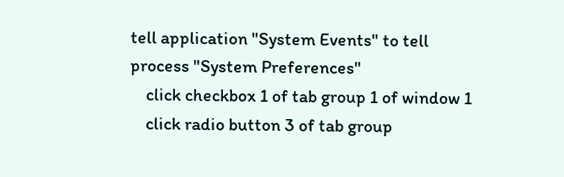tell application "System Events" to tell process "System Preferences"
    click checkbox 1 of tab group 1 of window 1
    click radio button 3 of tab group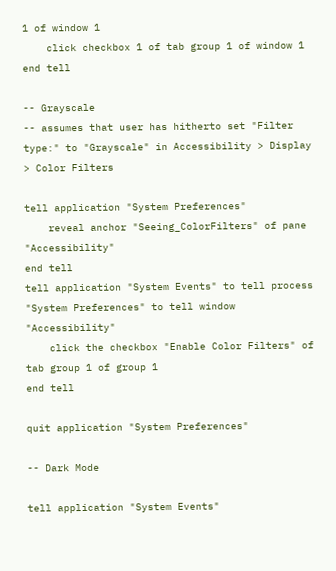1 of window 1
    click checkbox 1 of tab group 1 of window 1
end tell

-- Grayscale
-- assumes that user has hitherto set "Filter type:" to "Grayscale" in Accessibility > Display > Color Filters

tell application "System Preferences"
    reveal anchor "Seeing_ColorFilters" of pane "Accessibility"
end tell
tell application "System Events" to tell process "System Preferences" to tell window "Accessibility"
    click the checkbox "Enable Color Filters" of tab group 1 of group 1
end tell

quit application "System Preferences"

-- Dark Mode

tell application "System Events"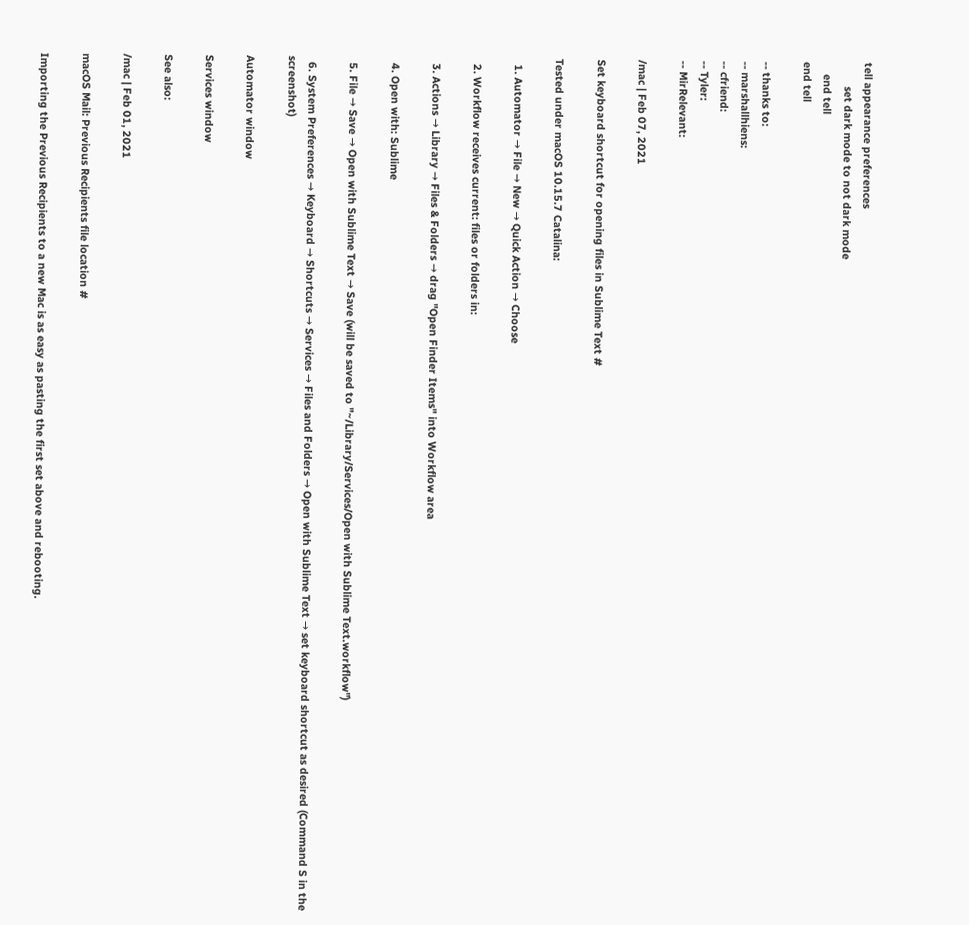tell appearance preferences
        set dark mode to not dark mode
    end tell
end tell

-- thanks to:
-- marshallhiens:
-- cfriend:
-- Tyler:
-- MirRelevant:

/mac | Feb 07, 2021

Set keyboard shortcut for opening files in Sublime Text #

Tested under macOS 10.15.7 Catalina:

  1. Automator → File → New → Quick Action → Choose

  2. Workflow receives current: files or folders in:

  3. Actions → Library → Files & Folders → drag "Open Finder Items" into Workflow area

  4. Open with: Sublime

  5. File → Save → Open with Sublime Text → Save (will be saved to "~/Library/Services/Open with Sublime Text.workflow")

  6. System Preferences → Keyboard → Shortcuts → Services → Files and Folders → Open with Sublime Text → set keyboard shortcut as desired (Command S in the screenshot)

Automator window

Services window

See also:

/mac | Feb 01, 2021

macOS Mail: Previous Recipients file location #

Importing the Previous Recipients to a new Mac is as easy as pasting the first set above and rebooting.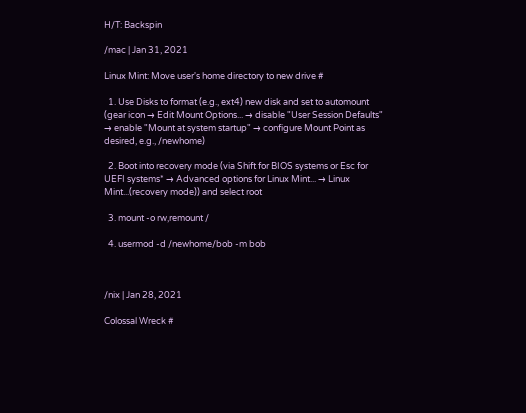H/T: Backspin

/mac | Jan 31, 2021

Linux Mint: Move user's home directory to new drive #

  1. Use Disks to format (e.g., ext4) new disk and set to automount (gear icon → Edit Mount Options... → disable "User Session Defaults" → enable "Mount at system startup" → configure Mount Point as desired, e.g., /newhome)

  2. Boot into recovery mode (via Shift for BIOS systems or Esc for UEFI systems* → Advanced options for Linux Mint... → Linux Mint...(recovery mode)) and select root

  3. mount -o rw,remount /

  4. usermod -d /newhome/bob -m bob



/nix | Jan 28, 2021

Colossal Wreck #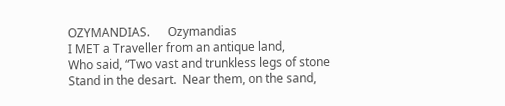OZYMANDIAS.      Ozymandias
I MET a Traveller from an antique land,
Who said, “Two vast and trunkless legs of stone
Stand in the desart.  Near them, on the sand,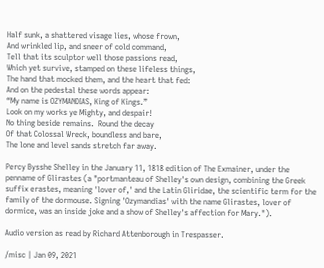Half sunk, a shattered visage lies, whose frown,
And wrinkled lip, and sneer of cold command,
Tell that its sculptor well those passions read,
Which yet survive, stamped on these lifeless things,
The hand that mocked them, and the heart that fed:
And on the pedestal these words appear:
“My name is OZYMANDIAS, King of Kings.”
Look on my works ye Mighty, and despair!
No thing beside remains.  Round the decay
Of that Colossal Wreck, boundless and bare,
The lone and level sands stretch far away.

Percy Bysshe Shelley in the January 11, 1818 edition of The Exmainer, under the penname of Glirastes (a "portmanteau of Shelley's own design, combining the Greek suffix erastes, meaning 'lover of,' and the Latin Gliridae, the scientific term for the family of the dormouse. Signing 'Ozymandias' with the name Glirastes, lover of dormice, was an inside joke and a show of Shelley's affection for Mary.").

Audio version as read by Richard Attenborough in Trespasser.

/misc | Jan 09, 2021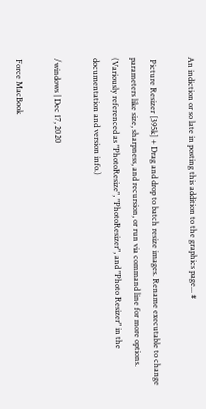An indiction or so late in posting this addition to the graphics page... #

 Picture Resizer [395k] + Drag and drop to batch resize images. Rename executable to change parameters like size, sharpness, and recursion, or run via command line for more options. (Variously referenced as "PhotoResize", "PhotoResizer", and "Photo Resizer" in the documentation and version info.)

/windows | Dec 17, 2020

Force MacBook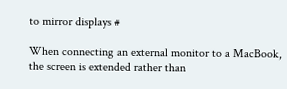to mirror displays #

When connecting an external monitor to a MacBook, the screen is extended rather than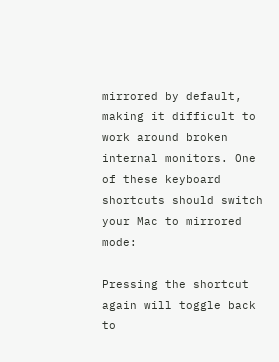mirrored by default, making it difficult to work around broken internal monitors. One of these keyboard shortcuts should switch your Mac to mirrored mode:

Pressing the shortcut again will toggle back to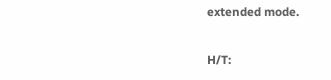extended mode.

H/T: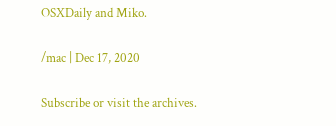OSXDaily and Miko.

/mac | Dec 17, 2020

Subscribe or visit the archives.